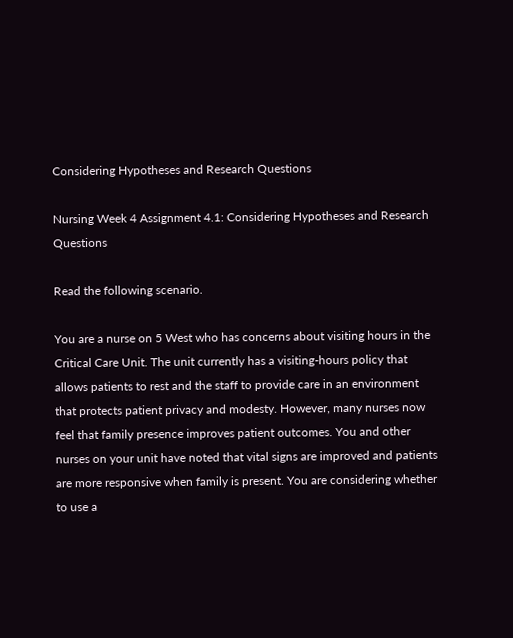Considering Hypotheses and Research Questions

Nursing Week 4 Assignment 4.1: Considering Hypotheses and Research Questions

Read the following scenario.

You are a nurse on 5 West who has concerns about visiting hours in the Critical Care Unit. The unit currently has a visiting-hours policy that allows patients to rest and the staff to provide care in an environment that protects patient privacy and modesty. However, many nurses now feel that family presence improves patient outcomes. You and other nurses on your unit have noted that vital signs are improved and patients are more responsive when family is present. You are considering whether to use a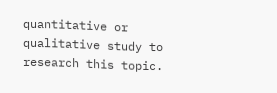quantitative or qualitative study to research this topic.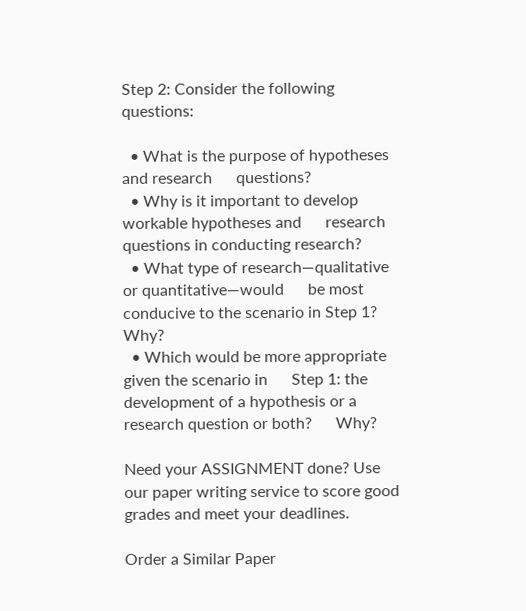Step 2: Consider the following questions:

  • What is the purpose of hypotheses and research      questions?
  • Why is it important to develop workable hypotheses and      research questions in conducting research?
  • What type of research—qualitative or quantitative—would      be most conducive to the scenario in Step 1? Why?
  • Which would be more appropriate given the scenario in      Step 1: the development of a hypothesis or a research question or both?      Why?

Need your ASSIGNMENT done? Use our paper writing service to score good grades and meet your deadlines.

Order a Similar Paper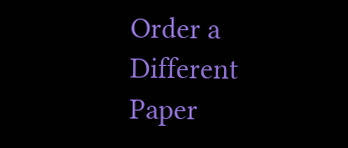Order a Different Paper